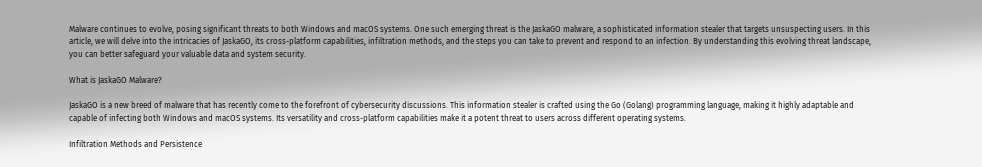Malware continues to evolve, posing significant threats to both Windows and macOS systems. One such emerging threat is the JaskaGO malware, a sophisticated information stealer that targets unsuspecting users. In this article, we will delve into the intricacies of JaskaGO, its cross-platform capabilities, infiltration methods, and the steps you can take to prevent and respond to an infection. By understanding this evolving threat landscape, you can better safeguard your valuable data and system security.

What is JaskaGO Malware?

JaskaGO is a new breed of malware that has recently come to the forefront of cybersecurity discussions. This information stealer is crafted using the Go (Golang) programming language, making it highly adaptable and capable of infecting both Windows and macOS systems. Its versatility and cross-platform capabilities make it a potent threat to users across different operating systems.

Infiltration Methods and Persistence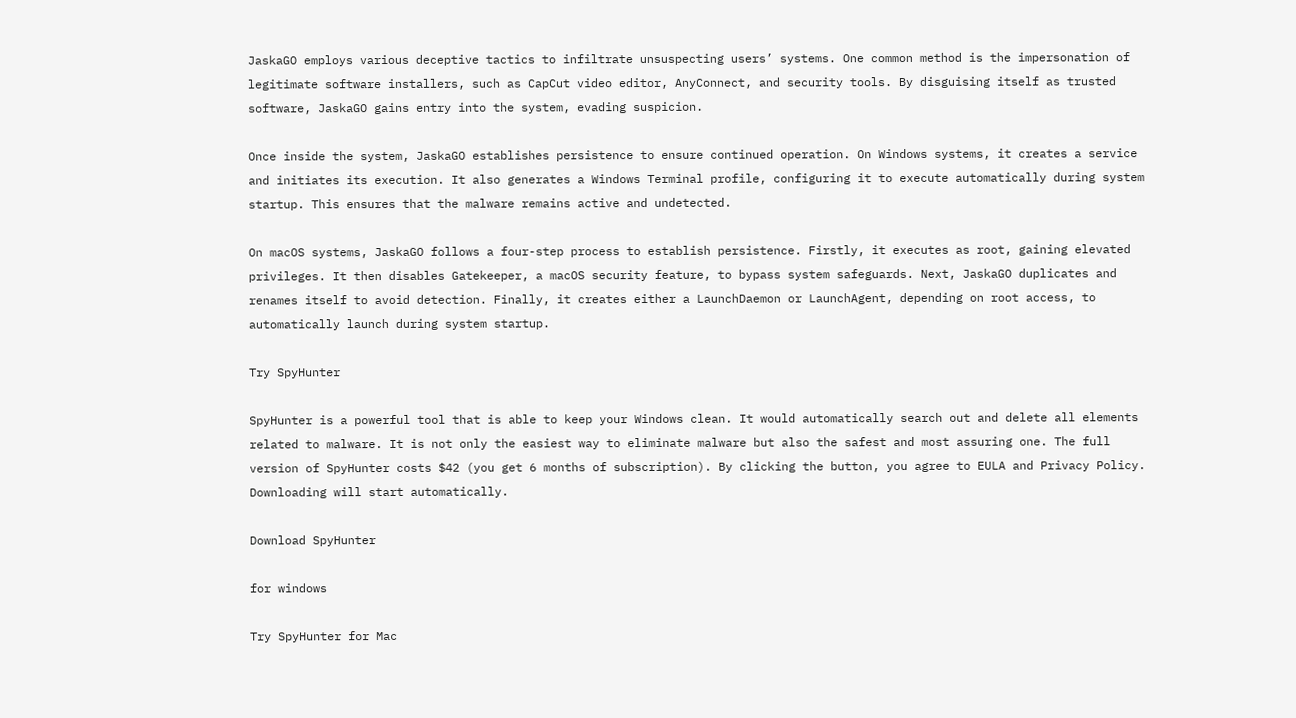JaskaGO employs various deceptive tactics to infiltrate unsuspecting users’ systems. One common method is the impersonation of legitimate software installers, such as CapCut video editor, AnyConnect, and security tools. By disguising itself as trusted software, JaskaGO gains entry into the system, evading suspicion.

Once inside the system, JaskaGO establishes persistence to ensure continued operation. On Windows systems, it creates a service and initiates its execution. It also generates a Windows Terminal profile, configuring it to execute automatically during system startup. This ensures that the malware remains active and undetected.

On macOS systems, JaskaGO follows a four-step process to establish persistence. Firstly, it executes as root, gaining elevated privileges. It then disables Gatekeeper, a macOS security feature, to bypass system safeguards. Next, JaskaGO duplicates and renames itself to avoid detection. Finally, it creates either a LaunchDaemon or LaunchAgent, depending on root access, to automatically launch during system startup.

Try SpyHunter

SpyHunter is a powerful tool that is able to keep your Windows clean. It would automatically search out and delete all elements related to malware. It is not only the easiest way to eliminate malware but also the safest and most assuring one. The full version of SpyHunter costs $42 (you get 6 months of subscription). By clicking the button, you agree to EULA and Privacy Policy. Downloading will start automatically.

Download SpyHunter

for windows

Try SpyHunter for Mac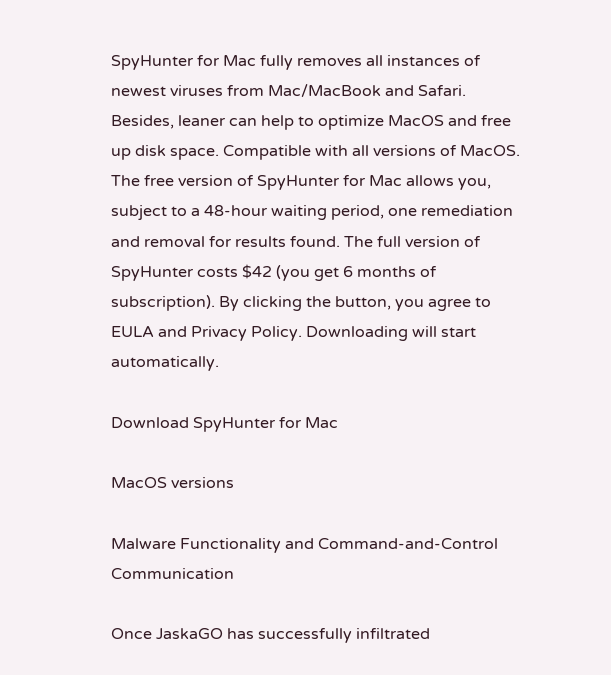SpyHunter for Mac fully removes all instances of newest viruses from Mac/MacBook and Safari. Besides, leaner can help to optimize MacOS and free up disk space. Compatible with all versions of MacOS. The free version of SpyHunter for Mac allows you, subject to a 48-hour waiting period, one remediation and removal for results found. The full version of SpyHunter costs $42 (you get 6 months of subscription). By clicking the button, you agree to EULA and Privacy Policy. Downloading will start automatically.

Download SpyHunter for Mac

MacOS versions

Malware Functionality and Command-and-Control Communication

Once JaskaGO has successfully infiltrated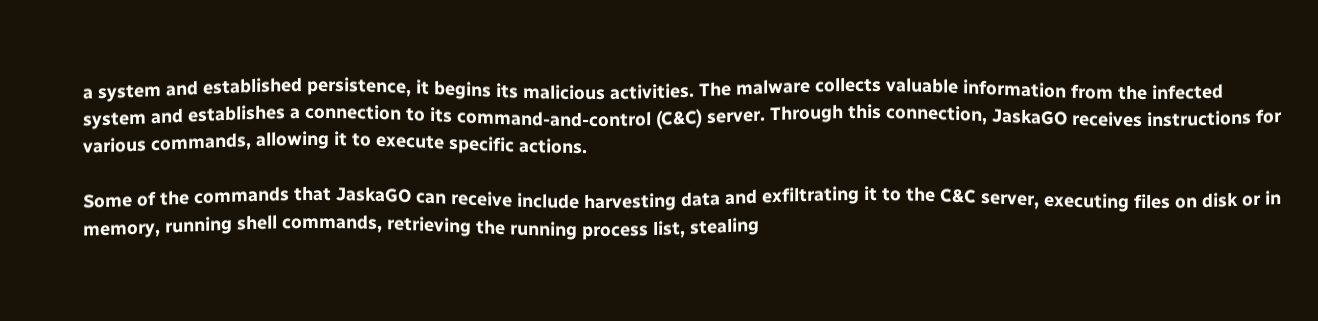a system and established persistence, it begins its malicious activities. The malware collects valuable information from the infected system and establishes a connection to its command-and-control (C&C) server. Through this connection, JaskaGO receives instructions for various commands, allowing it to execute specific actions.

Some of the commands that JaskaGO can receive include harvesting data and exfiltrating it to the C&C server, executing files on disk or in memory, running shell commands, retrieving the running process list, stealing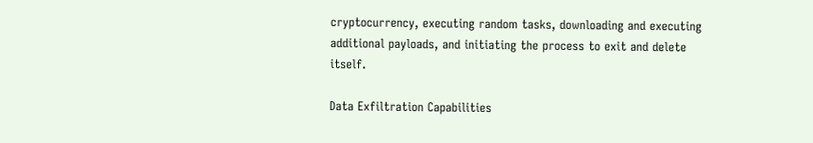cryptocurrency, executing random tasks, downloading and executing additional payloads, and initiating the process to exit and delete itself.

Data Exfiltration Capabilities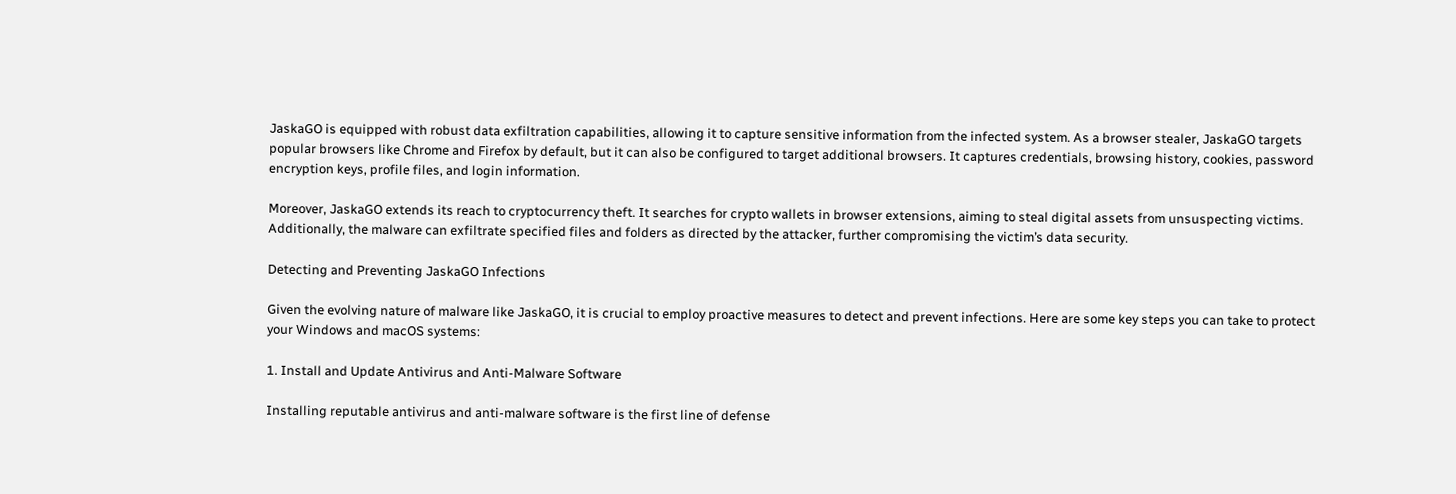JaskaGO is equipped with robust data exfiltration capabilities, allowing it to capture sensitive information from the infected system. As a browser stealer, JaskaGO targets popular browsers like Chrome and Firefox by default, but it can also be configured to target additional browsers. It captures credentials, browsing history, cookies, password encryption keys, profile files, and login information.

Moreover, JaskaGO extends its reach to cryptocurrency theft. It searches for crypto wallets in browser extensions, aiming to steal digital assets from unsuspecting victims. Additionally, the malware can exfiltrate specified files and folders as directed by the attacker, further compromising the victim’s data security.

Detecting and Preventing JaskaGO Infections

Given the evolving nature of malware like JaskaGO, it is crucial to employ proactive measures to detect and prevent infections. Here are some key steps you can take to protect your Windows and macOS systems:

1. Install and Update Antivirus and Anti-Malware Software

Installing reputable antivirus and anti-malware software is the first line of defense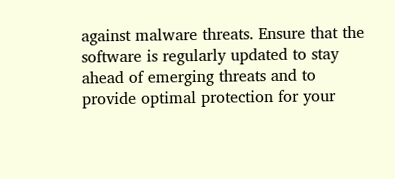against malware threats. Ensure that the software is regularly updated to stay ahead of emerging threats and to provide optimal protection for your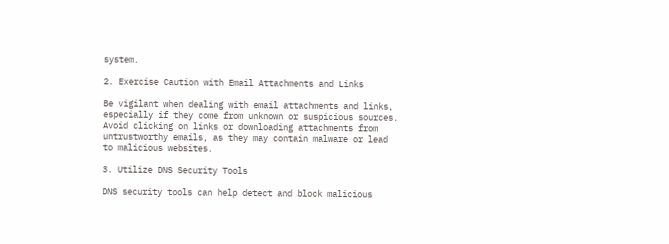system.

2. Exercise Caution with Email Attachments and Links

Be vigilant when dealing with email attachments and links, especially if they come from unknown or suspicious sources. Avoid clicking on links or downloading attachments from untrustworthy emails, as they may contain malware or lead to malicious websites.

3. Utilize DNS Security Tools

DNS security tools can help detect and block malicious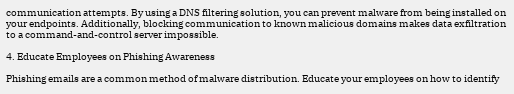communication attempts. By using a DNS filtering solution, you can prevent malware from being installed on your endpoints. Additionally, blocking communication to known malicious domains makes data exfiltration to a command-and-control server impossible.

4. Educate Employees on Phishing Awareness

Phishing emails are a common method of malware distribution. Educate your employees on how to identify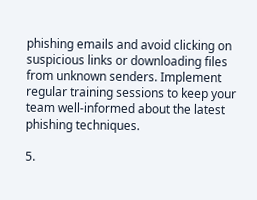phishing emails and avoid clicking on suspicious links or downloading files from unknown senders. Implement regular training sessions to keep your team well-informed about the latest phishing techniques.

5.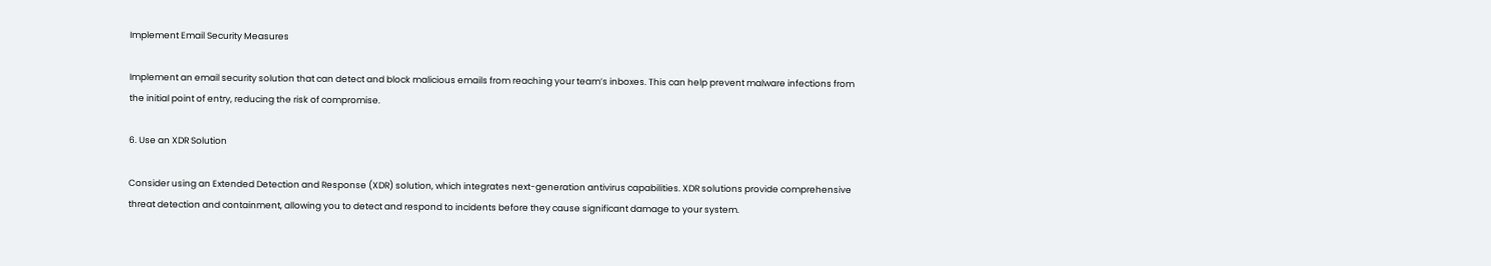Implement Email Security Measures

Implement an email security solution that can detect and block malicious emails from reaching your team’s inboxes. This can help prevent malware infections from the initial point of entry, reducing the risk of compromise.

6. Use an XDR Solution

Consider using an Extended Detection and Response (XDR) solution, which integrates next-generation antivirus capabilities. XDR solutions provide comprehensive threat detection and containment, allowing you to detect and respond to incidents before they cause significant damage to your system.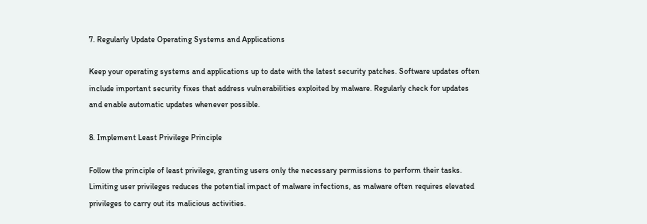7. Regularly Update Operating Systems and Applications

Keep your operating systems and applications up to date with the latest security patches. Software updates often include important security fixes that address vulnerabilities exploited by malware. Regularly check for updates and enable automatic updates whenever possible.

8. Implement Least Privilege Principle

Follow the principle of least privilege, granting users only the necessary permissions to perform their tasks. Limiting user privileges reduces the potential impact of malware infections, as malware often requires elevated privileges to carry out its malicious activities.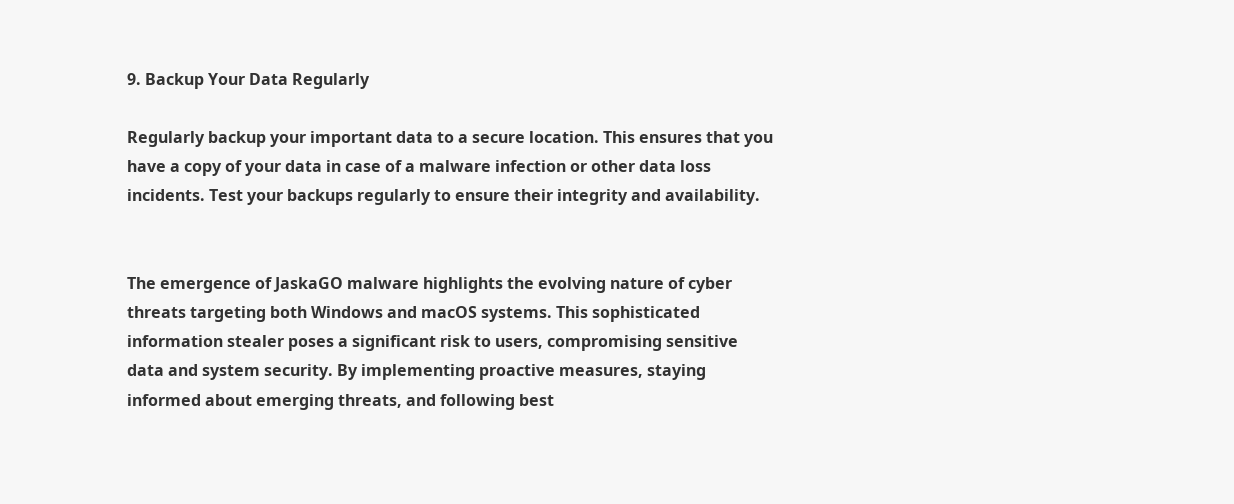9. Backup Your Data Regularly

Regularly backup your important data to a secure location. This ensures that you have a copy of your data in case of a malware infection or other data loss incidents. Test your backups regularly to ensure their integrity and availability.


The emergence of JaskaGO malware highlights the evolving nature of cyber threats targeting both Windows and macOS systems. This sophisticated information stealer poses a significant risk to users, compromising sensitive data and system security. By implementing proactive measures, staying informed about emerging threats, and following best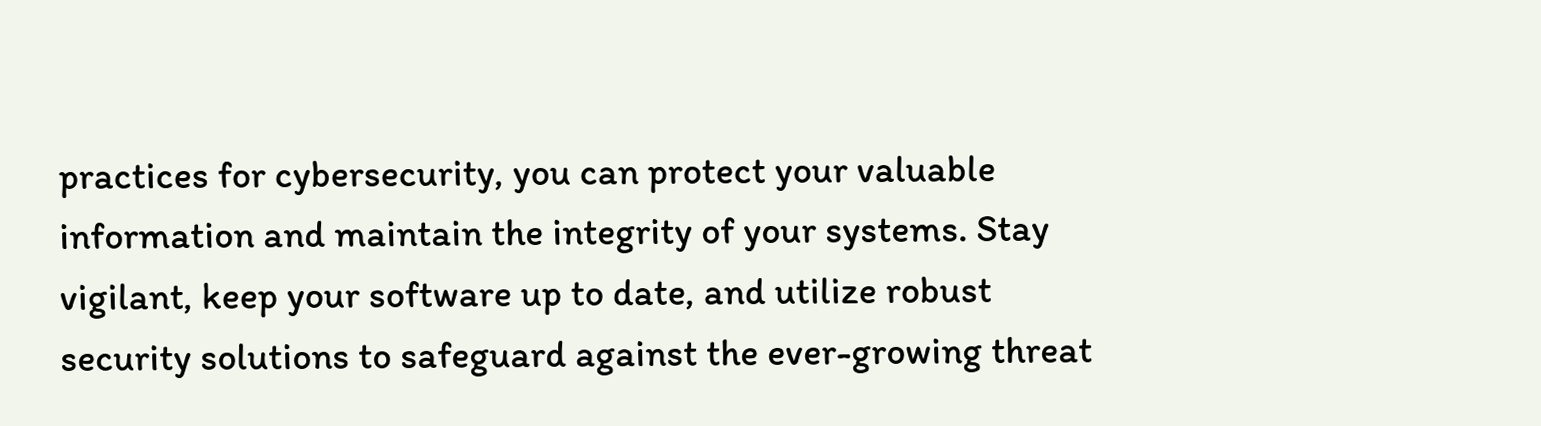practices for cybersecurity, you can protect your valuable information and maintain the integrity of your systems. Stay vigilant, keep your software up to date, and utilize robust security solutions to safeguard against the ever-growing threat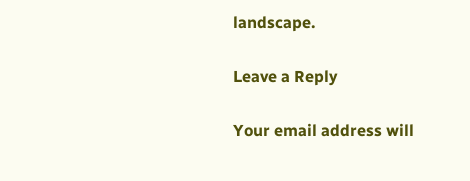landscape.

Leave a Reply

Your email address will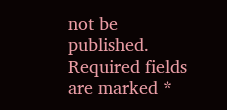not be published. Required fields are marked *